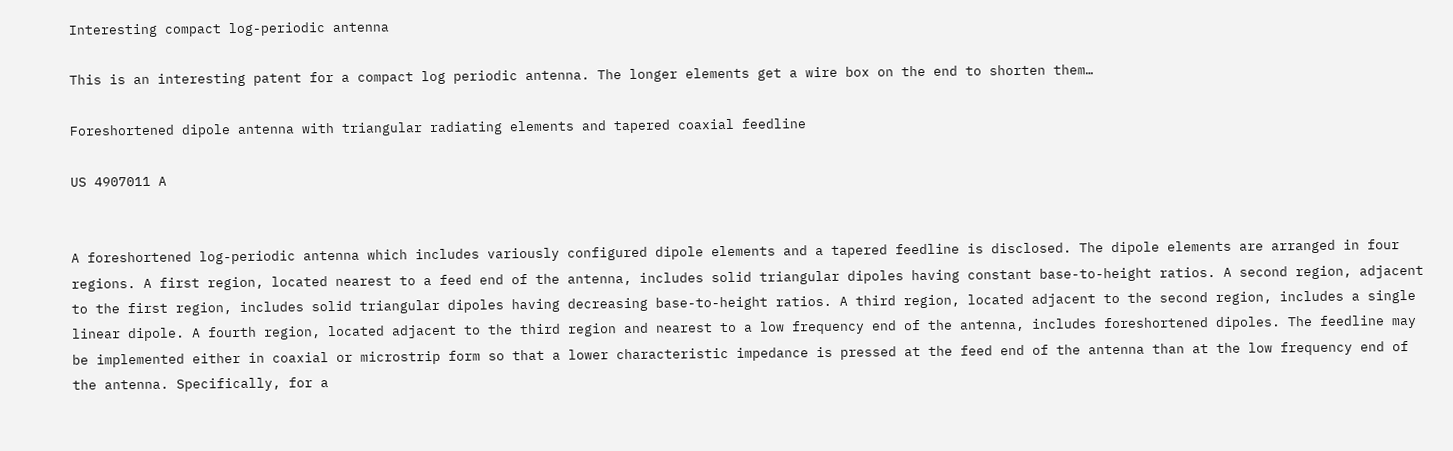Interesting compact log-periodic antenna

This is an interesting patent for a compact log periodic antenna. The longer elements get a wire box on the end to shorten them…

Foreshortened dipole antenna with triangular radiating elements and tapered coaxial feedline

US 4907011 A


A foreshortened log-periodic antenna which includes variously configured dipole elements and a tapered feedline is disclosed. The dipole elements are arranged in four regions. A first region, located nearest to a feed end of the antenna, includes solid triangular dipoles having constant base-to-height ratios. A second region, adjacent to the first region, includes solid triangular dipoles having decreasing base-to-height ratios. A third region, located adjacent to the second region, includes a single linear dipole. A fourth region, located adjacent to the third region and nearest to a low frequency end of the antenna, includes foreshortened dipoles. The feedline may be implemented either in coaxial or microstrip form so that a lower characteristic impedance is pressed at the feed end of the antenna than at the low frequency end of the antenna. Specifically, for a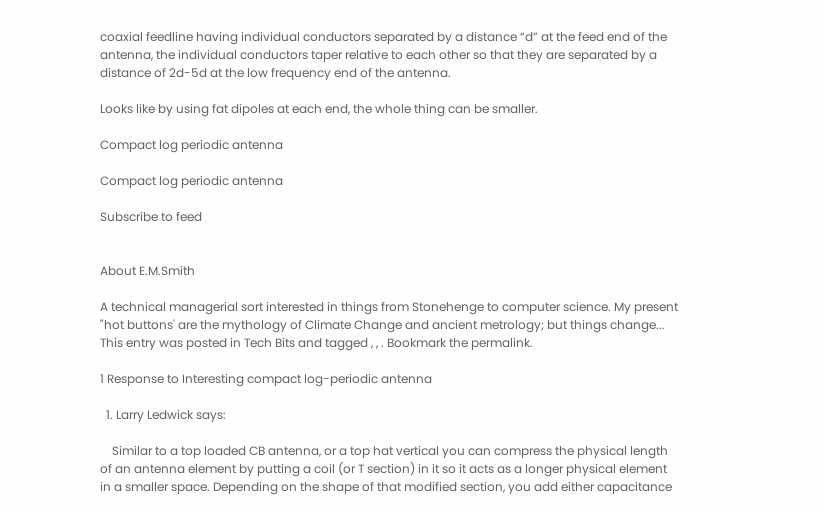coaxial feedline having individual conductors separated by a distance “d” at the feed end of the antenna, the individual conductors taper relative to each other so that they are separated by a distance of 2d-5d at the low frequency end of the antenna.

Looks like by using fat dipoles at each end, the whole thing can be smaller.

Compact log periodic antenna

Compact log periodic antenna

Subscribe to feed


About E.M.Smith

A technical managerial sort interested in things from Stonehenge to computer science. My present "hot buttons' are the mythology of Climate Change and ancient metrology; but things change...
This entry was posted in Tech Bits and tagged , , . Bookmark the permalink.

1 Response to Interesting compact log-periodic antenna

  1. Larry Ledwick says:

    Similar to a top loaded CB antenna, or a top hat vertical you can compress the physical length of an antenna element by putting a coil (or T section) in it so it acts as a longer physical element in a smaller space. Depending on the shape of that modified section, you add either capacitance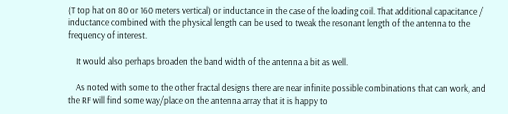(T top hat on 80 or 160 meters vertical) or inductance in the case of the loading coil. That additional capacitance / inductance combined with the physical length can be used to tweak the resonant length of the antenna to the frequency of interest.

    It would also perhaps broaden the band width of the antenna a bit as well.

    As noted with some to the other fractal designs there are near infinite possible combinations that can work, and the RF will find some way/place on the antenna array that it is happy to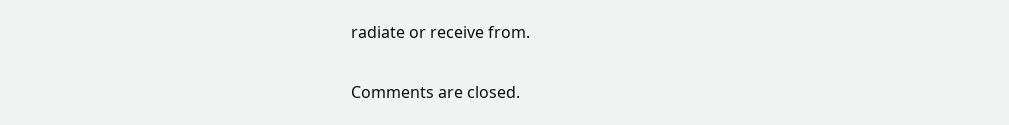radiate or receive from.

Comments are closed.